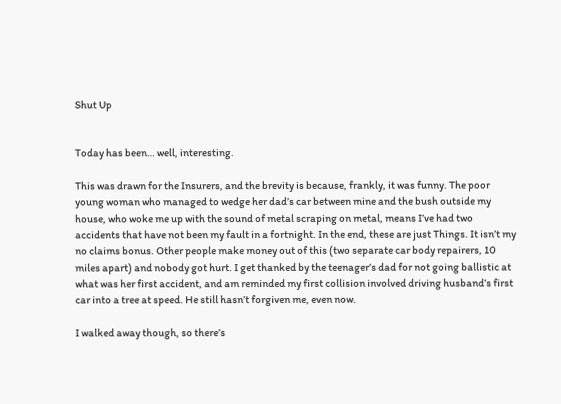Shut Up


Today has been… well, interesting.

This was drawn for the Insurers, and the brevity is because, frankly, it was funny. The poor young woman who managed to wedge her dad’s car between mine and the bush outside my house, who woke me up with the sound of metal scraping on metal, means I’ve had two accidents that have not been my fault in a fortnight. In the end, these are just Things. It isn’t my no claims bonus. Other people make money out of this (two separate car body repairers, 10 miles apart) and nobody got hurt. I get thanked by the teenager’s dad for not going ballistic at what was her first accident, and am reminded my first collision involved driving husband’s first car into a tree at speed. He still hasn’t forgiven me, even now.

I walked away though, so there’s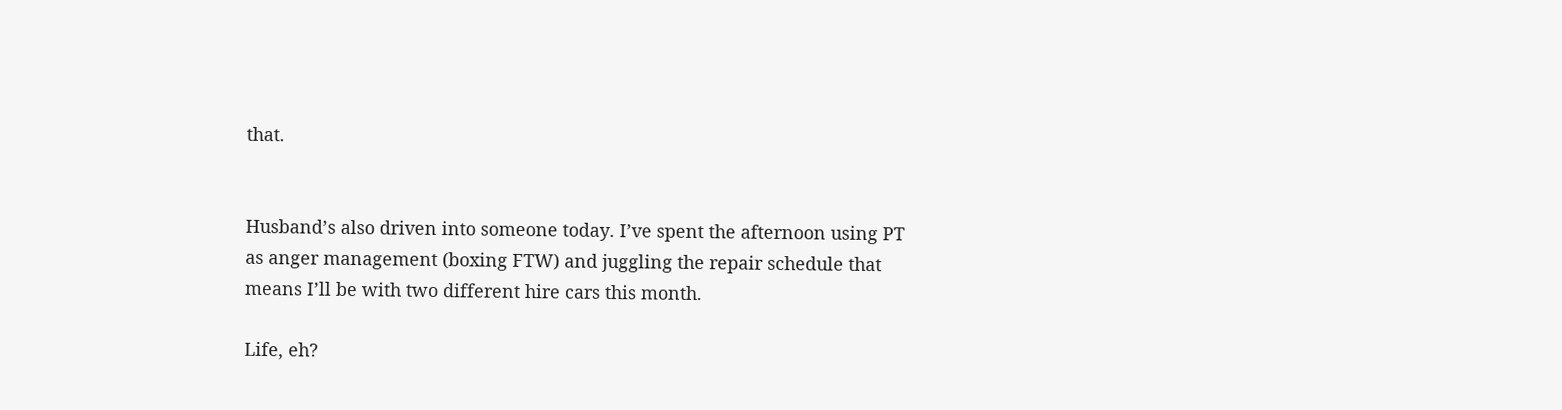that.


Husband’s also driven into someone today. I’ve spent the afternoon using PT as anger management (boxing FTW) and juggling the repair schedule that means I’ll be with two different hire cars this month.

Life, eh?